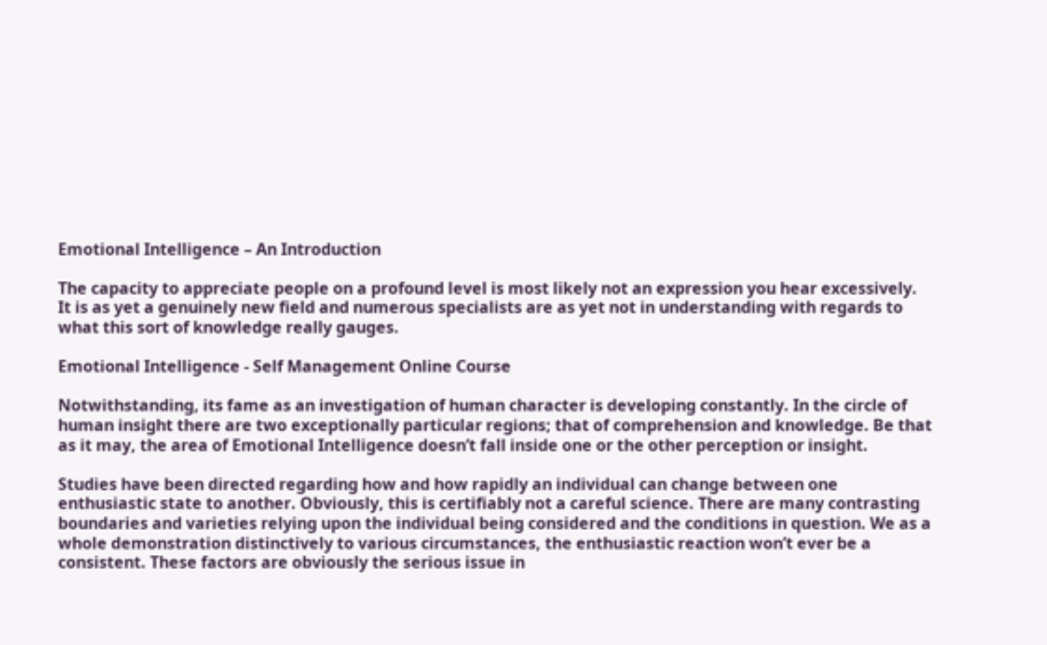Emotional Intelligence – An Introduction

The capacity to appreciate people on a profound level is most likely not an expression you hear excessively. It is as yet a genuinely new field and numerous specialists are as yet not in understanding with regards to what this sort of knowledge really gauges.

Emotional Intelligence - Self Management Online Course

Notwithstanding, its fame as an investigation of human character is developing constantly. In the circle of human insight there are two exceptionally particular regions; that of comprehension and knowledge. Be that as it may, the area of Emotional Intelligence doesn’t fall inside one or the other perception or insight.

Studies have been directed regarding how and how rapidly an individual can change between one enthusiastic state to another. Obviously, this is certifiably not a careful science. There are many contrasting boundaries and varieties relying upon the individual being considered and the conditions in question. We as a whole demonstration distinctively to various circumstances, the enthusiastic reaction won’t ever be a consistent. These factors are obviously the serious issue in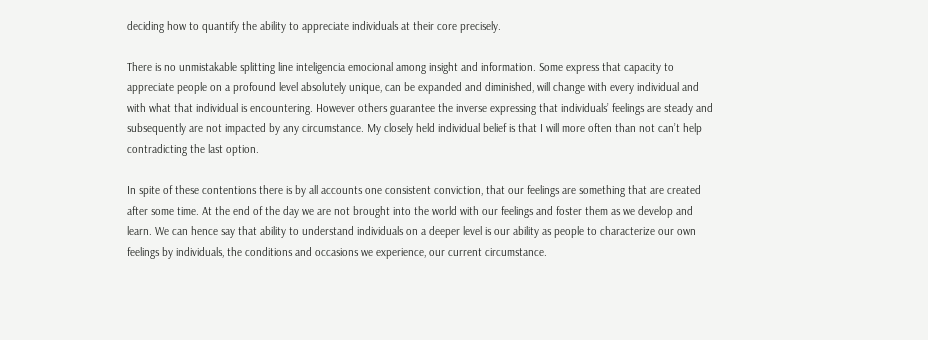deciding how to quantify the ability to appreciate individuals at their core precisely.

There is no unmistakable splitting line inteligencia emocional among insight and information. Some express that capacity to appreciate people on a profound level absolutely unique, can be expanded and diminished, will change with every individual and with what that individual is encountering. However others guarantee the inverse expressing that individuals’ feelings are steady and subsequently are not impacted by any circumstance. My closely held individual belief is that I will more often than not can’t help contradicting the last option.

In spite of these contentions there is by all accounts one consistent conviction, that our feelings are something that are created after some time. At the end of the day we are not brought into the world with our feelings and foster them as we develop and learn. We can hence say that ability to understand individuals on a deeper level is our ability as people to characterize our own feelings by individuals, the conditions and occasions we experience, our current circumstance.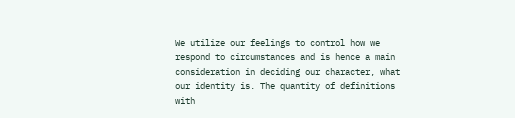We utilize our feelings to control how we respond to circumstances and is hence a main consideration in deciding our character, what our identity is. The quantity of definitions with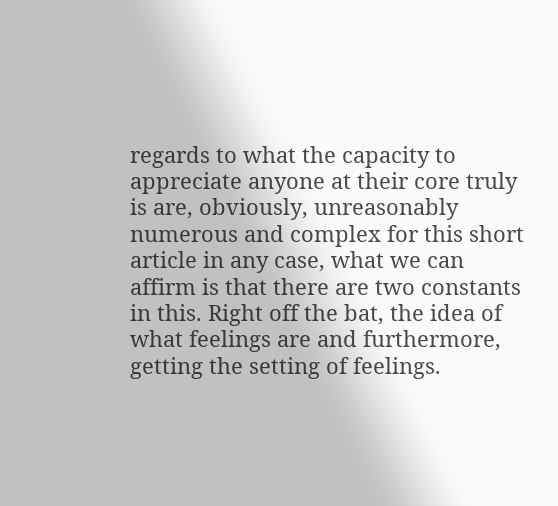regards to what the capacity to appreciate anyone at their core truly is are, obviously, unreasonably numerous and complex for this short article in any case, what we can affirm is that there are two constants in this. Right off the bat, the idea of what feelings are and furthermore, getting the setting of feelings.